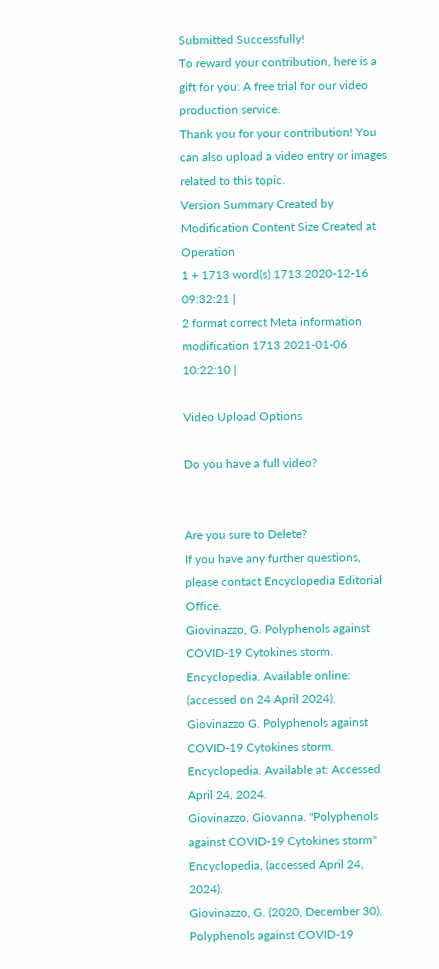Submitted Successfully!
To reward your contribution, here is a gift for you: A free trial for our video production service.
Thank you for your contribution! You can also upload a video entry or images related to this topic.
Version Summary Created by Modification Content Size Created at Operation
1 + 1713 word(s) 1713 2020-12-16 09:32:21 |
2 format correct Meta information modification 1713 2021-01-06 10:22:10 |

Video Upload Options

Do you have a full video?


Are you sure to Delete?
If you have any further questions, please contact Encyclopedia Editorial Office.
Giovinazzo, G. Polyphenols against COVID-19 Cytokines storm. Encyclopedia. Available online: (accessed on 24 April 2024).
Giovinazzo G. Polyphenols against COVID-19 Cytokines storm. Encyclopedia. Available at: Accessed April 24, 2024.
Giovinazzo, Giovanna. "Polyphenols against COVID-19 Cytokines storm" Encyclopedia, (accessed April 24, 2024).
Giovinazzo, G. (2020, December 30). Polyphenols against COVID-19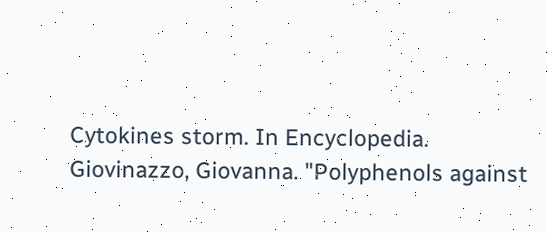Cytokines storm. In Encyclopedia.
Giovinazzo, Giovanna. "Polyphenols against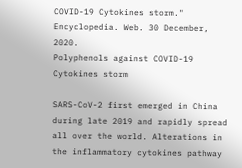COVID-19 Cytokines storm." Encyclopedia. Web. 30 December, 2020.
Polyphenols against COVID-19 Cytokines storm

SARS-CoV-2 first emerged in China during late 2019 and rapidly spread all over the world. Alterations in the inflammatory cytokines pathway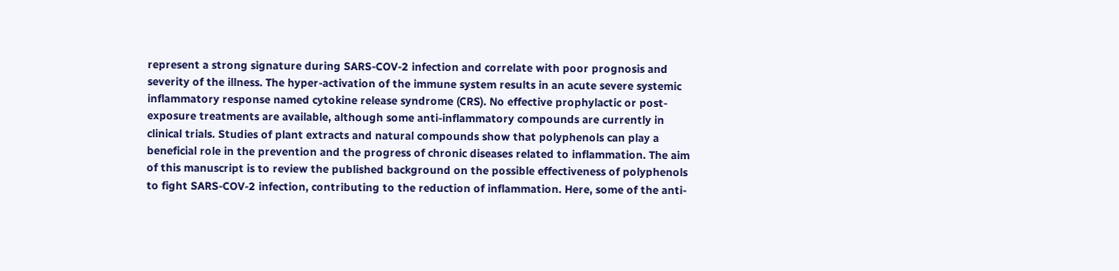represent a strong signature during SARS-COV-2 infection and correlate with poor prognosis and severity of the illness. The hyper-activation of the immune system results in an acute severe systemic inflammatory response named cytokine release syndrome (CRS). No effective prophylactic or post-exposure treatments are available, although some anti-inflammatory compounds are currently in clinical trials. Studies of plant extracts and natural compounds show that polyphenols can play a beneficial role in the prevention and the progress of chronic diseases related to inflammation. The aim of this manuscript is to review the published background on the possible effectiveness of polyphenols to fight SARS-COV-2 infection, contributing to the reduction of inflammation. Here, some of the anti-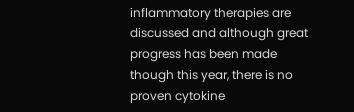inflammatory therapies are discussed and although great progress has been made though this year, there is no proven cytokine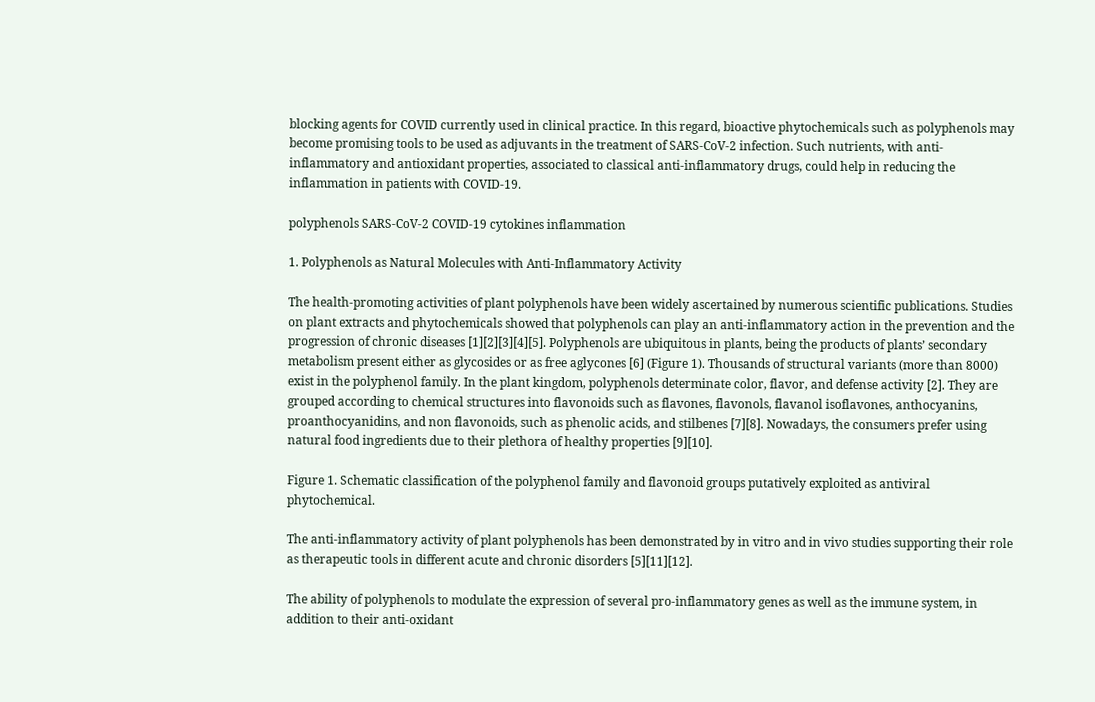blocking agents for COVID currently used in clinical practice. In this regard, bioactive phytochemicals such as polyphenols may become promising tools to be used as adjuvants in the treatment of SARS-CoV-2 infection. Such nutrients, with anti-inflammatory and antioxidant properties, associated to classical anti-inflammatory drugs, could help in reducing the inflammation in patients with COVID-19.

polyphenols SARS-CoV-2 COVID-19 cytokines inflammation

1. Polyphenols as Natural Molecules with Anti-Inflammatory Activity

The health-promoting activities of plant polyphenols have been widely ascertained by numerous scientific publications. Studies on plant extracts and phytochemicals showed that polyphenols can play an anti-inflammatory action in the prevention and the progression of chronic diseases [1][2][3][4][5]. Polyphenols are ubiquitous in plants, being the products of plants’ secondary metabolism present either as glycosides or as free aglycones [6] (Figure 1). Thousands of structural variants (more than 8000) exist in the polyphenol family. In the plant kingdom, polyphenols determinate color, flavor, and defense activity [2]. They are grouped according to chemical structures into flavonoids such as flavones, flavonols, flavanol isoflavones, anthocyanins, proanthocyanidins, and non flavonoids, such as phenolic acids, and stilbenes [7][8]. Nowadays, the consumers prefer using natural food ingredients due to their plethora of healthy properties [9][10].

Figure 1. Schematic classification of the polyphenol family and flavonoid groups putatively exploited as antiviral phytochemical.

The anti-inflammatory activity of plant polyphenols has been demonstrated by in vitro and in vivo studies supporting their role as therapeutic tools in different acute and chronic disorders [5][11][12].

The ability of polyphenols to modulate the expression of several pro-inflammatory genes as well as the immune system, in addition to their anti-oxidant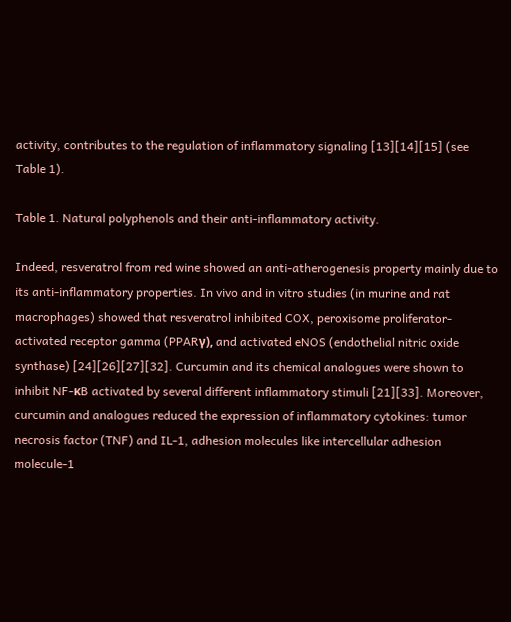activity, contributes to the regulation of inflammatory signaling [13][14][15] (see Table 1).

Table 1. Natural polyphenols and their anti-inflammatory activity.

Indeed, resveratrol from red wine showed an anti-atherogenesis property mainly due to its anti-inflammatory properties. In vivo and in vitro studies (in murine and rat macrophages) showed that resveratrol inhibited COX, peroxisome proliferator-activated receptor gamma (PPARγ), and activated eNOS (endothelial nitric oxide synthase) [24][26][27][32]. Curcumin and its chemical analogues were shown to inhibit NF-κB activated by several different inflammatory stimuli [21][33]. Moreover, curcumin and analogues reduced the expression of inflammatory cytokines: tumor necrosis factor (TNF) and IL-1, adhesion molecules like intercellular adhesion molecule-1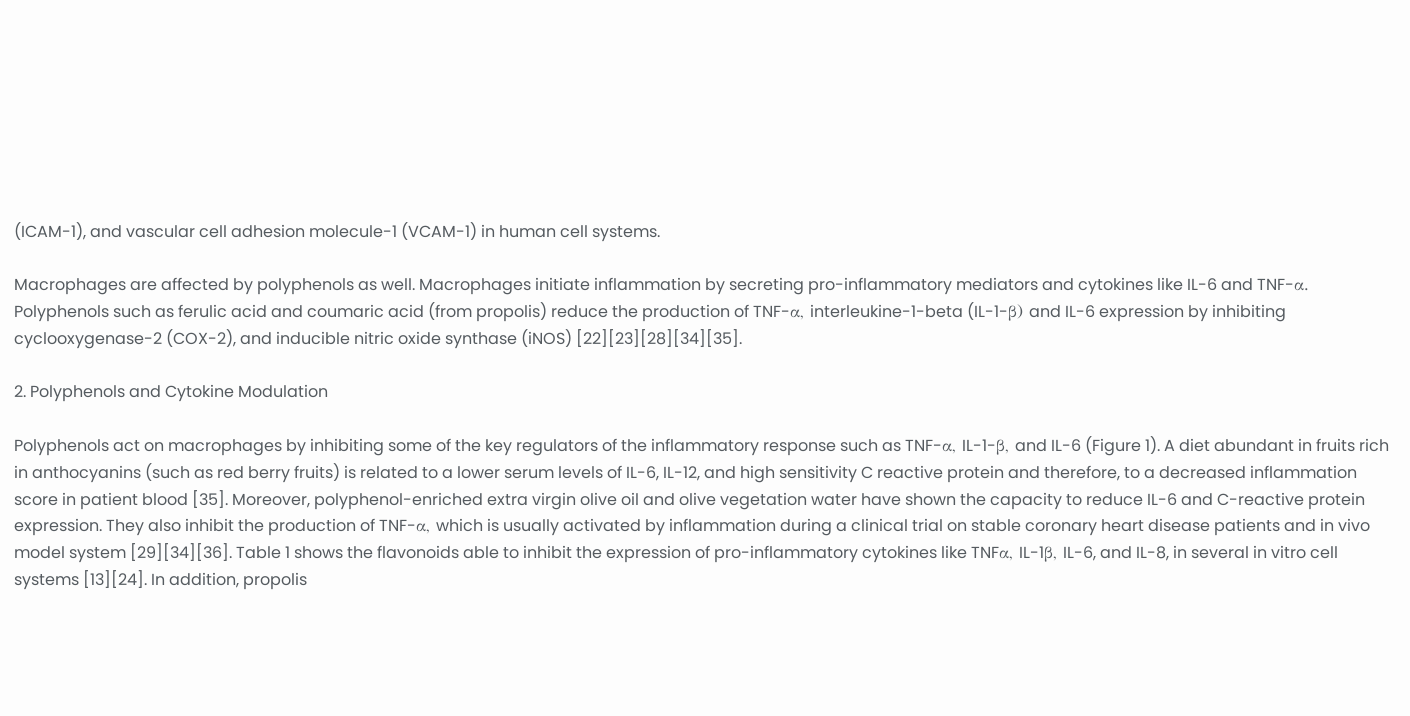(ICAM-1), and vascular cell adhesion molecule-1 (VCAM-1) in human cell systems.

Macrophages are affected by polyphenols as well. Macrophages initiate inflammation by secreting pro-inflammatory mediators and cytokines like IL-6 and TNF-α. Polyphenols such as ferulic acid and coumaric acid (from propolis) reduce the production of TNF-α, interleukine-1-beta (IL-1-β) and IL-6 expression by inhibiting cyclooxygenase-2 (COX-2), and inducible nitric oxide synthase (iNOS) [22][23][28][34][35].

2. Polyphenols and Cytokine Modulation

Polyphenols act on macrophages by inhibiting some of the key regulators of the inflammatory response such as TNF-α, IL-1-β, and IL-6 (Figure 1). A diet abundant in fruits rich in anthocyanins (such as red berry fruits) is related to a lower serum levels of IL-6, IL-12, and high sensitivity C reactive protein and therefore, to a decreased inflammation score in patient blood [35]. Moreover, polyphenol-enriched extra virgin olive oil and olive vegetation water have shown the capacity to reduce IL-6 and C-reactive protein expression. They also inhibit the production of TNF-α, which is usually activated by inflammation during a clinical trial on stable coronary heart disease patients and in vivo model system [29][34][36]. Table 1 shows the flavonoids able to inhibit the expression of pro-inflammatory cytokines like TNFα, IL-1β, IL-6, and IL-8, in several in vitro cell systems [13][24]. In addition, propolis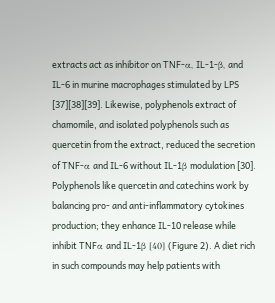extracts act as inhibitor on TNF-α, IL-1-β, and IL-6 in murine macrophages stimulated by LPS [37][38][39]. Likewise, polyphenols extract of chamomile, and isolated polyphenols such as quercetin from the extract, reduced the secretion of TNF-α and IL-6 without IL-1β modulation [30]. Polyphenols like quercetin and catechins work by balancing pro- and anti-inflammatory cytokines production; they enhance IL-10 release while inhibit TNFα and IL-1β [40] (Figure 2). A diet rich in such compounds may help patients with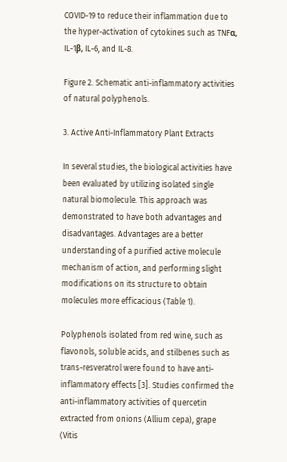COVID-19 to reduce their inflammation due to the hyper-activation of cytokines such as TNFα, IL-1β, IL-6, and IL-8.

Figure 2. Schematic anti-inflammatory activities of natural polyphenols.

3. Active Anti-Inflammatory Plant Extracts

In several studies, the biological activities have been evaluated by utilizing isolated single natural biomolecule. This approach was demonstrated to have both advantages and disadvantages. Advantages are a better understanding of a purified active molecule mechanism of action, and performing slight modifications on its structure to obtain molecules more efficacious (Table 1).

Polyphenols isolated from red wine, such as flavonols, soluble acids, and stilbenes such as trans-resveratrol were found to have anti-inflammatory effects [3]. Studies confirmed the anti-inflammatory activities of quercetin extracted from onions (Allium cepa), grape (Vitis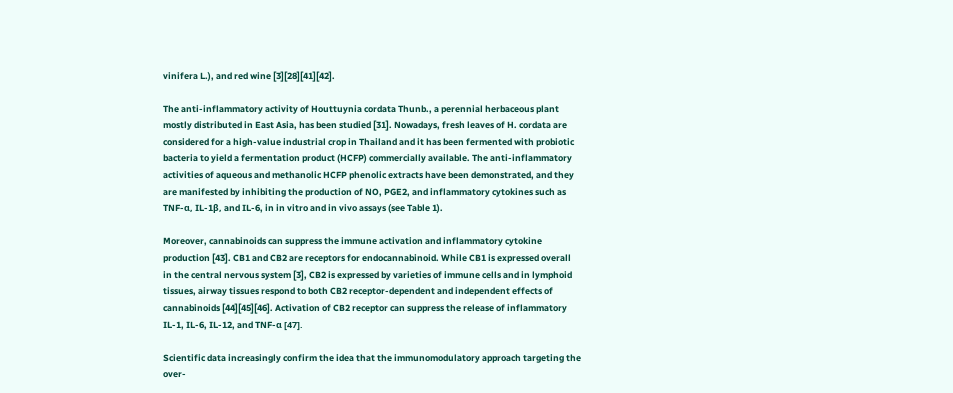vinifera L.), and red wine [3][28][41][42].

The anti-inflammatory activity of Houttuynia cordata Thunb., a perennial herbaceous plant mostly distributed in East Asia, has been studied [31]. Nowadays, fresh leaves of H. cordata are considered for a high-value industrial crop in Thailand and it has been fermented with probiotic bacteria to yield a fermentation product (HCFP) commercially available. The anti-inflammatory activities of aqueous and methanolic HCFP phenolic extracts have been demonstrated, and they are manifested by inhibiting the production of NO, PGE2, and inflammatory cytokines such as TNF-α, IL-1β, and IL-6, in in vitro and in vivo assays (see Table 1).

Moreover, cannabinoids can suppress the immune activation and inflammatory cytokine production [43]. CB1 and CB2 are receptors for endocannabinoid. While CB1 is expressed overall in the central nervous system [3], CB2 is expressed by varieties of immune cells and in lymphoid tissues, airway tissues respond to both CB2 receptor-dependent and independent effects of cannabinoids [44][45][46]. Activation of CB2 receptor can suppress the release of inflammatory IL-1, IL-6, IL-12, and TNF-α [47].

Scientific data increasingly confirm the idea that the immunomodulatory approach targeting the over-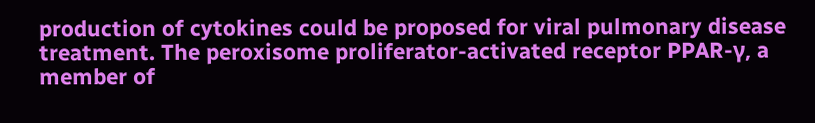production of cytokines could be proposed for viral pulmonary disease treatment. The peroxisome proliferator-activated receptor PPAR-γ, a member of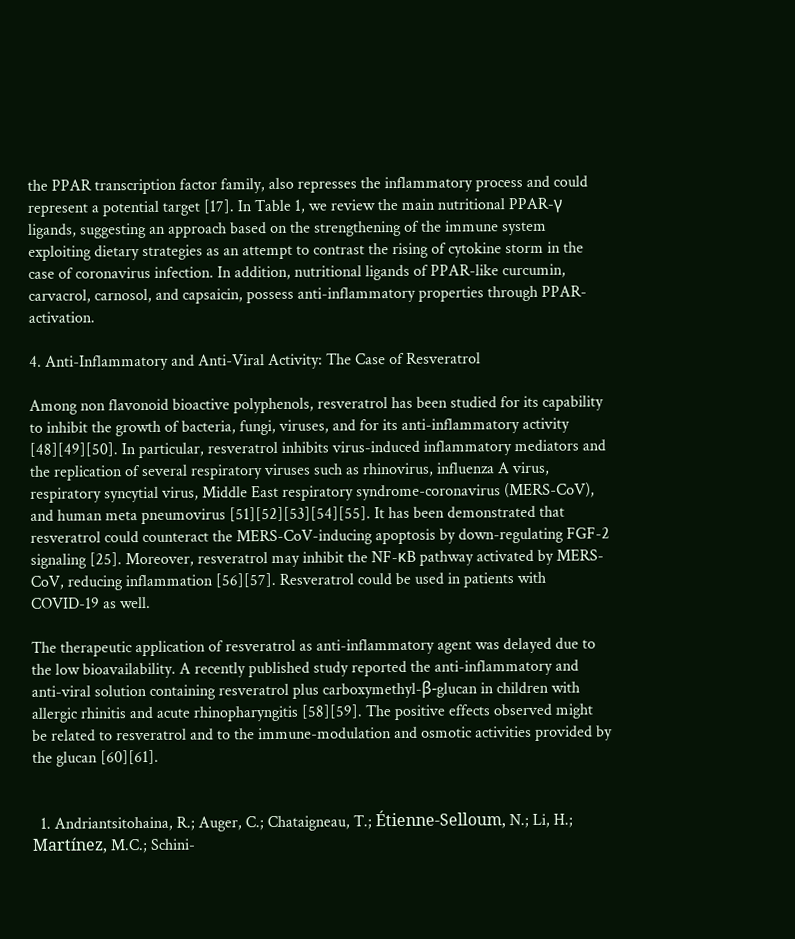the PPAR transcription factor family, also represses the inflammatory process and could represent a potential target [17]. In Table 1, we review the main nutritional PPAR-γ ligands, suggesting an approach based on the strengthening of the immune system exploiting dietary strategies as an attempt to contrast the rising of cytokine storm in the case of coronavirus infection. In addition, nutritional ligands of PPAR-like curcumin, carvacrol, carnosol, and capsaicin, possess anti-inflammatory properties through PPAR-activation.

4. Anti-Inflammatory and Anti-Viral Activity: The Case of Resveratrol

Among non flavonoid bioactive polyphenols, resveratrol has been studied for its capability to inhibit the growth of bacteria, fungi, viruses, and for its anti-inflammatory activity [48][49][50]. In particular, resveratrol inhibits virus-induced inflammatory mediators and the replication of several respiratory viruses such as rhinovirus, influenza A virus, respiratory syncytial virus, Middle East respiratory syndrome-coronavirus (MERS-CoV), and human meta pneumovirus [51][52][53][54][55]. It has been demonstrated that resveratrol could counteract the MERS-CoV-inducing apoptosis by down-regulating FGF-2 signaling [25]. Moreover, resveratrol may inhibit the NF-κB pathway activated by MERS-CoV, reducing inflammation [56][57]. Resveratrol could be used in patients with COVID-19 as well.

The therapeutic application of resveratrol as anti-inflammatory agent was delayed due to the low bioavailability. A recently published study reported the anti-inflammatory and anti-viral solution containing resveratrol plus carboxymethyl-β-glucan in children with allergic rhinitis and acute rhinopharyngitis [58][59]. The positive effects observed might be related to resveratrol and to the immune-modulation and osmotic activities provided by the glucan [60][61].


  1. Andriantsitohaina, R.; Auger, C.; Chataigneau, T.; Étienne-Selloum, N.; Li, H.; Martínez, M.C.; Schini-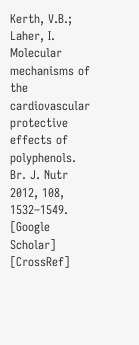Kerth, V.B.; Laher, I. Molecular mechanisms of the cardiovascular protective effects of polyphenols. Br. J. Nutr 2012, 108, 1532–1549. [Google Scholar] [CrossRef]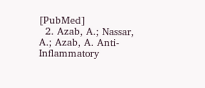[PubMed]
  2. Azab, A.; Nassar, A.; Azab, A. Anti-Inflammatory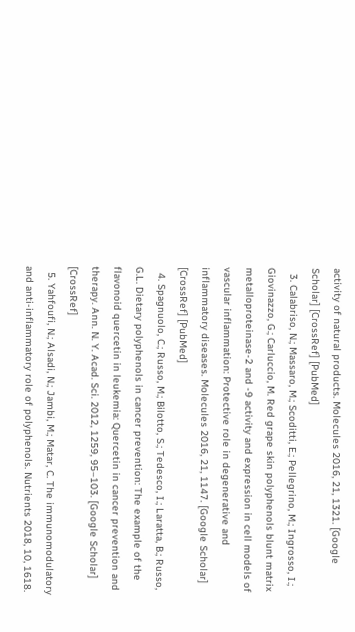activity of natural products. Molecules 2016, 21, 1321. [Google Scholar] [CrossRef] [PubMed]
  3. Calabriso, N.; Massaro, M.; Scoditti, E.; Pellegrino, M.; Ingrosso, I.; Giovinazzo, G.; Carluccio, M. Red grape skin polyphenols blunt matrix metalloproteinase-2 and -9 activity and expression in cell models of vascular inflammation: Protective role in degenerative and inflammatory diseases. Molecules 2016, 21, 1147. [Google Scholar] [CrossRef] [PubMed]
  4. Spagnuolo, C.; Russo, M.; Bilotto, S.; Tedesco, I.; Laratta, B.; Russo, G.L. Dietary polyphenols in cancer prevention: The example of the flavonoid quercetin in leukemia: Quercetin in cancer prevention and therapy. Ann. N. Y. Acad. Sci. 2012, 1259, 95–103. [Google Scholar] [CrossRef]
  5. Yahfoufi, N.; Alsadi, N.; Jambi, M.; Matar, C. The immunomodulatory and anti-inflammatory role of polyphenols. Nutrients 2018, 10, 1618.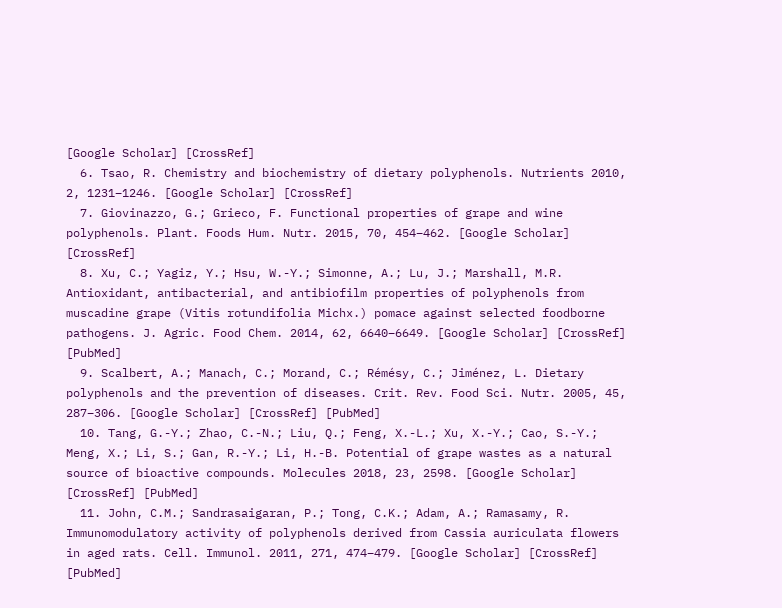[Google Scholar] [CrossRef]
  6. Tsao, R. Chemistry and biochemistry of dietary polyphenols. Nutrients 2010, 2, 1231–1246. [Google Scholar] [CrossRef]
  7. Giovinazzo, G.; Grieco, F. Functional properties of grape and wine polyphenols. Plant. Foods Hum. Nutr. 2015, 70, 454–462. [Google Scholar] [CrossRef]
  8. Xu, C.; Yagiz, Y.; Hsu, W.-Y.; Simonne, A.; Lu, J.; Marshall, M.R. Antioxidant, antibacterial, and antibiofilm properties of polyphenols from muscadine grape (Vitis rotundifolia Michx.) pomace against selected foodborne pathogens. J. Agric. Food Chem. 2014, 62, 6640–6649. [Google Scholar] [CrossRef] [PubMed]
  9. Scalbert, A.; Manach, C.; Morand, C.; Rémésy, C.; Jiménez, L. Dietary polyphenols and the prevention of diseases. Crit. Rev. Food Sci. Nutr. 2005, 45, 287–306. [Google Scholar] [CrossRef] [PubMed]
  10. Tang, G.-Y.; Zhao, C.-N.; Liu, Q.; Feng, X.-L.; Xu, X.-Y.; Cao, S.-Y.; Meng, X.; Li, S.; Gan, R.-Y.; Li, H.-B. Potential of grape wastes as a natural source of bioactive compounds. Molecules 2018, 23, 2598. [Google Scholar] [CrossRef] [PubMed]
  11. John, C.M.; Sandrasaigaran, P.; Tong, C.K.; Adam, A.; Ramasamy, R. Immunomodulatory activity of polyphenols derived from Cassia auriculata flowers in aged rats. Cell. Immunol. 2011, 271, 474–479. [Google Scholar] [CrossRef] [PubMed]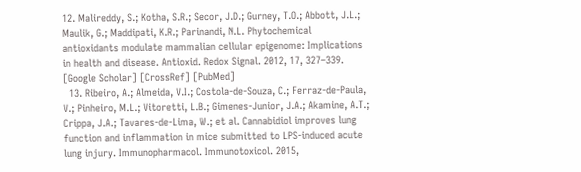12. Malireddy, S.; Kotha, S.R.; Secor, J.D.; Gurney, T.O.; Abbott, J.L.; Maulik, G.; Maddipati, K.R.; Parinandi, N.L. Phytochemical antioxidants modulate mammalian cellular epigenome: Implications in health and disease. Antioxid. Redox Signal. 2012, 17, 327–339. [Google Scholar] [CrossRef] [PubMed]
  13. Ribeiro, A.; Almeida, V.I.; Costola-de-Souza, C.; Ferraz-de-Paula, V.; Pinheiro, M.L.; Vitoretti, L.B.; Gimenes-Junior, J.A.; Akamine, A.T.; Crippa, J.A.; Tavares-de-Lima, W.; et al. Cannabidiol improves lung function and inflammation in mice submitted to LPS-induced acute lung injury. Immunopharmacol. Immunotoxicol. 2015,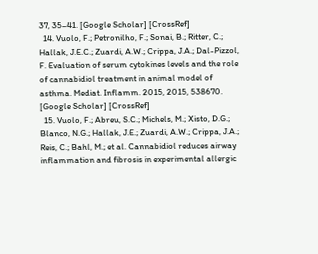37, 35–41. [Google Scholar] [CrossRef]
  14. Vuolo, F.; Petronilho, F.; Sonai, B.; Ritter, C.; Hallak, J.E.C.; Zuardi, A.W.; Crippa, J.A.; Dal-Pizzol, F. Evaluation of serum cytokines levels and the role of cannabidiol treatment in animal model of asthma. Mediat. Inflamm. 2015, 2015, 538670. [Google Scholar] [CrossRef]
  15. Vuolo, F.; Abreu, S.C.; Michels, M.; Xisto, D.G.; Blanco, N.G.; Hallak, J.E.; Zuardi, A.W.; Crippa, J.A.; Reis, C.; Bahl, M.; et al. Cannabidiol reduces airway inflammation and fibrosis in experimental allergic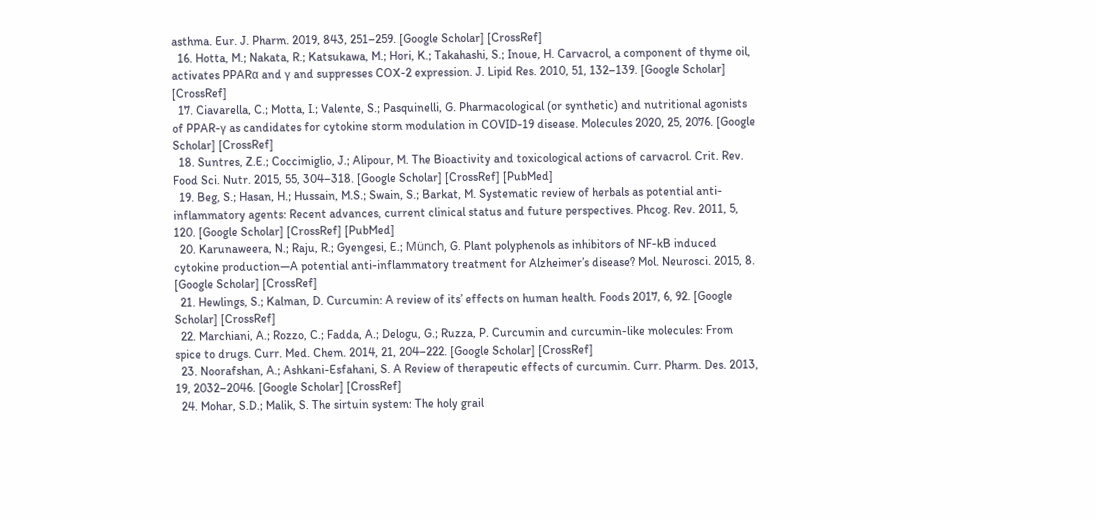asthma. Eur. J. Pharm. 2019, 843, 251–259. [Google Scholar] [CrossRef]
  16. Hotta, M.; Nakata, R.; Katsukawa, M.; Hori, K.; Takahashi, S.; Inoue, H. Carvacrol, a component of thyme oil, activates PPARα and γ and suppresses COX-2 expression. J. Lipid Res. 2010, 51, 132–139. [Google Scholar] [CrossRef]
  17. Ciavarella, C.; Motta, I.; Valente, S.; Pasquinelli, G. Pharmacological (or synthetic) and nutritional agonists of PPAR-γ as candidates for cytokine storm modulation in COVID-19 disease. Molecules 2020, 25, 2076. [Google Scholar] [CrossRef]
  18. Suntres, Z.E.; Coccimiglio, J.; Alipour, M. The Bioactivity and toxicological actions of carvacrol. Crit. Rev. Food Sci. Nutr. 2015, 55, 304–318. [Google Scholar] [CrossRef] [PubMed]
  19. Beg, S.; Hasan, H.; Hussain, M.S.; Swain, S.; Barkat, M. Systematic review of herbals as potential anti-inflammatory agents: Recent advances, current clinical status and future perspectives. Phcog. Rev. 2011, 5, 120. [Google Scholar] [CrossRef] [PubMed]
  20. Karunaweera, N.; Raju, R.; Gyengesi, E.; Münch, G. Plant polyphenols as inhibitors of NF-kB induced cytokine production—A potential anti-inflammatory treatment for Alzheimer’s disease? Mol. Neurosci. 2015, 8. [Google Scholar] [CrossRef]
  21. Hewlings, S.; Kalman, D. Curcumin: A review of its’ effects on human health. Foods 2017, 6, 92. [Google Scholar] [CrossRef]
  22. Marchiani, A.; Rozzo, C.; Fadda, A.; Delogu, G.; Ruzza, P. Curcumin and curcumin-like molecules: From spice to drugs. Curr. Med. Chem. 2014, 21, 204–222. [Google Scholar] [CrossRef]
  23. Noorafshan, A.; Ashkani-Esfahani, S. A Review of therapeutic effects of curcumin. Curr. Pharm. Des. 2013, 19, 2032–2046. [Google Scholar] [CrossRef]
  24. Mohar, S.D.; Malik, S. The sirtuin system: The holy grail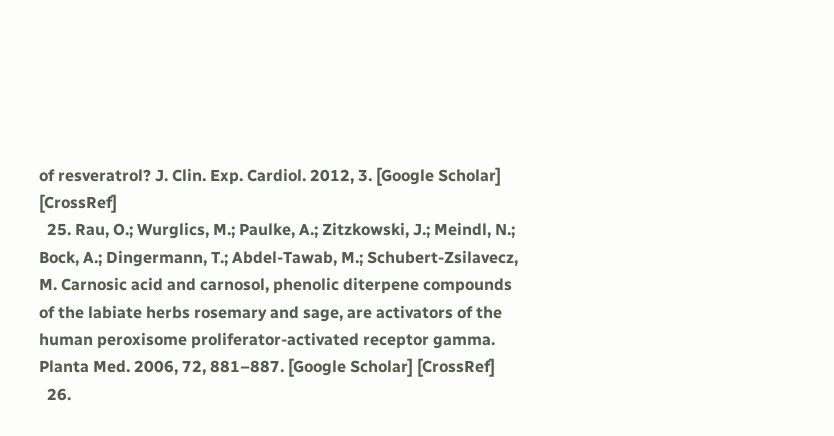of resveratrol? J. Clin. Exp. Cardiol. 2012, 3. [Google Scholar] [CrossRef]
  25. Rau, O.; Wurglics, M.; Paulke, A.; Zitzkowski, J.; Meindl, N.; Bock, A.; Dingermann, T.; Abdel-Tawab, M.; Schubert-Zsilavecz, M. Carnosic acid and carnosol, phenolic diterpene compounds of the labiate herbs rosemary and sage, are activators of the human peroxisome proliferator-activated receptor gamma. Planta Med. 2006, 72, 881–887. [Google Scholar] [CrossRef]
  26.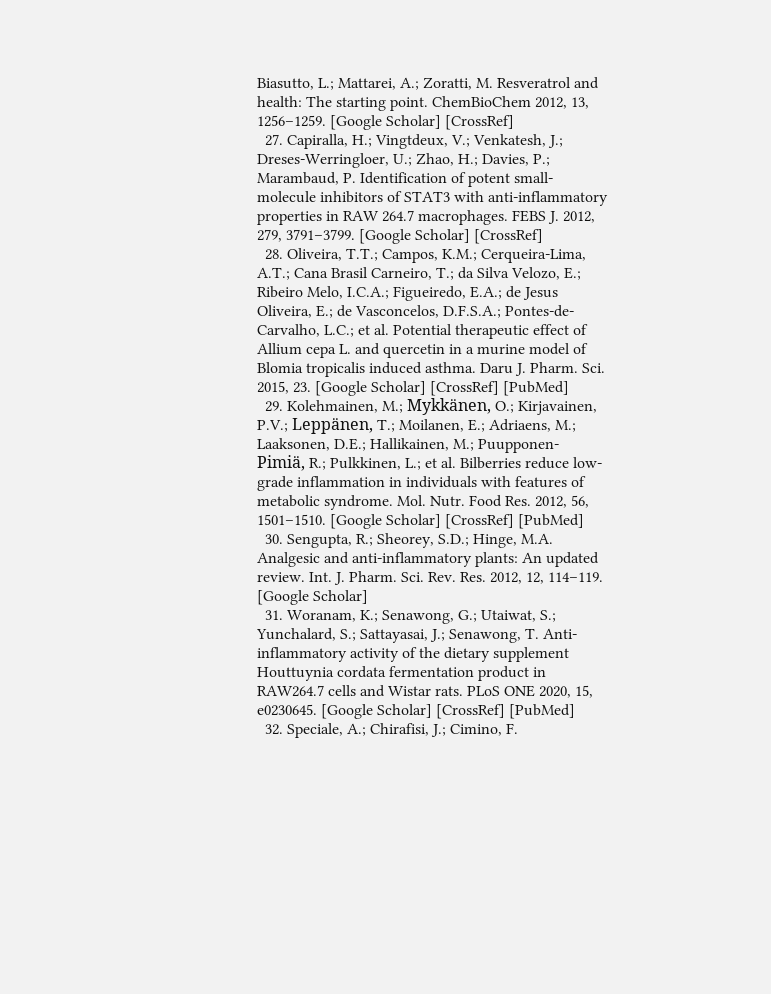Biasutto, L.; Mattarei, A.; Zoratti, M. Resveratrol and health: The starting point. ChemBioChem 2012, 13, 1256–1259. [Google Scholar] [CrossRef]
  27. Capiralla, H.; Vingtdeux, V.; Venkatesh, J.; Dreses-Werringloer, U.; Zhao, H.; Davies, P.; Marambaud, P. Identification of potent small-molecule inhibitors of STAT3 with anti-inflammatory properties in RAW 264.7 macrophages. FEBS J. 2012, 279, 3791–3799. [Google Scholar] [CrossRef]
  28. Oliveira, T.T.; Campos, K.M.; Cerqueira-Lima, A.T.; Cana Brasil Carneiro, T.; da Silva Velozo, E.; Ribeiro Melo, I.C.A.; Figueiredo, E.A.; de Jesus Oliveira, E.; de Vasconcelos, D.F.S.A.; Pontes-de-Carvalho, L.C.; et al. Potential therapeutic effect of Allium cepa L. and quercetin in a murine model of Blomia tropicalis induced asthma. Daru J. Pharm. Sci. 2015, 23. [Google Scholar] [CrossRef] [PubMed]
  29. Kolehmainen, M.; Mykkänen, O.; Kirjavainen, P.V.; Leppänen, T.; Moilanen, E.; Adriaens, M.; Laaksonen, D.E.; Hallikainen, M.; Puupponen-Pimiä, R.; Pulkkinen, L.; et al. Bilberries reduce low-grade inflammation in individuals with features of metabolic syndrome. Mol. Nutr. Food Res. 2012, 56, 1501–1510. [Google Scholar] [CrossRef] [PubMed]
  30. Sengupta, R.; Sheorey, S.D.; Hinge, M.A. Analgesic and anti-inflammatory plants: An updated review. Int. J. Pharm. Sci. Rev. Res. 2012, 12, 114–119. [Google Scholar]
  31. Woranam, K.; Senawong, G.; Utaiwat, S.; Yunchalard, S.; Sattayasai, J.; Senawong, T. Anti-inflammatory activity of the dietary supplement Houttuynia cordata fermentation product in RAW264.7 cells and Wistar rats. PLoS ONE 2020, 15, e0230645. [Google Scholar] [CrossRef] [PubMed]
  32. Speciale, A.; Chirafisi, J.; Cimino, F.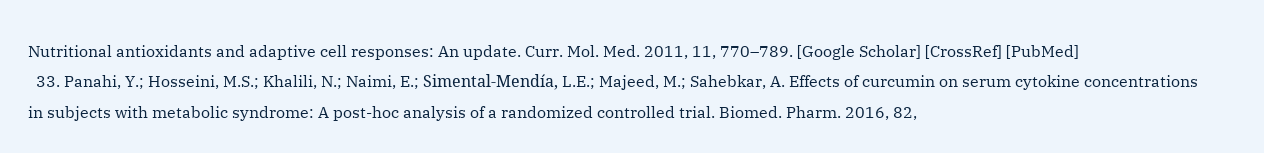Nutritional antioxidants and adaptive cell responses: An update. Curr. Mol. Med. 2011, 11, 770–789. [Google Scholar] [CrossRef] [PubMed]
  33. Panahi, Y.; Hosseini, M.S.; Khalili, N.; Naimi, E.; Simental-Mendía, L.E.; Majeed, M.; Sahebkar, A. Effects of curcumin on serum cytokine concentrations in subjects with metabolic syndrome: A post-hoc analysis of a randomized controlled trial. Biomed. Pharm. 2016, 82,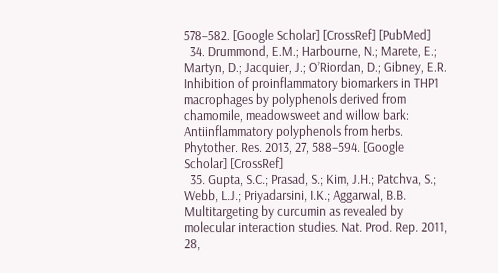578–582. [Google Scholar] [CrossRef] [PubMed]
  34. Drummond, E.M.; Harbourne, N.; Marete, E.; Martyn, D.; Jacquier, J.; O’Riordan, D.; Gibney, E.R. Inhibition of proinflammatory biomarkers in THP1 macrophages by polyphenols derived from chamomile, meadowsweet and willow bark: Antiinflammatory polyphenols from herbs. Phytother. Res. 2013, 27, 588–594. [Google Scholar] [CrossRef]
  35. Gupta, S.C.; Prasad, S.; Kim, J.H.; Patchva, S.; Webb, L.J.; Priyadarsini, I.K.; Aggarwal, B.B. Multitargeting by curcumin as revealed by molecular interaction studies. Nat. Prod. Rep. 2011, 28,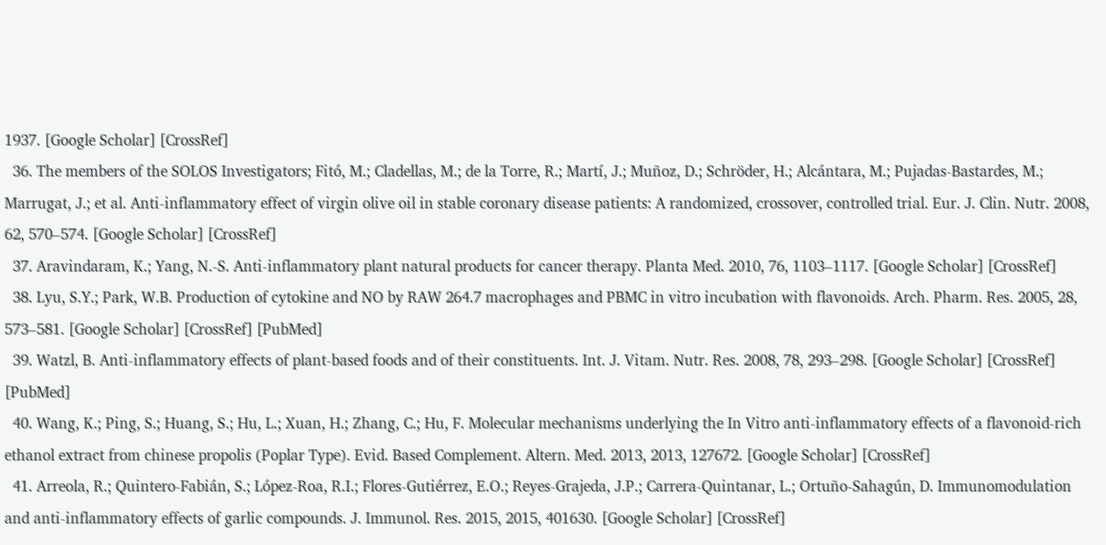1937. [Google Scholar] [CrossRef]
  36. The members of the SOLOS Investigators; Fitó, M.; Cladellas, M.; de la Torre, R.; Martí, J.; Muñoz, D.; Schröder, H.; Alcántara, M.; Pujadas-Bastardes, M.; Marrugat, J.; et al. Anti-inflammatory effect of virgin olive oil in stable coronary disease patients: A randomized, crossover, controlled trial. Eur. J. Clin. Nutr. 2008, 62, 570–574. [Google Scholar] [CrossRef]
  37. Aravindaram, K.; Yang, N.-S. Anti-inflammatory plant natural products for cancer therapy. Planta Med. 2010, 76, 1103–1117. [Google Scholar] [CrossRef]
  38. Lyu, S.Y.; Park, W.B. Production of cytokine and NO by RAW 264.7 macrophages and PBMC in vitro incubation with flavonoids. Arch. Pharm. Res. 2005, 28, 573–581. [Google Scholar] [CrossRef] [PubMed]
  39. Watzl, B. Anti-inflammatory effects of plant-based foods and of their constituents. Int. J. Vitam. Nutr. Res. 2008, 78, 293–298. [Google Scholar] [CrossRef] [PubMed]
  40. Wang, K.; Ping, S.; Huang, S.; Hu, L.; Xuan, H.; Zhang, C.; Hu, F. Molecular mechanisms underlying the In Vitro anti-inflammatory effects of a flavonoid-rich ethanol extract from chinese propolis (Poplar Type). Evid. Based Complement. Altern. Med. 2013, 2013, 127672. [Google Scholar] [CrossRef]
  41. Arreola, R.; Quintero-Fabián, S.; López-Roa, R.I.; Flores-Gutiérrez, E.O.; Reyes-Grajeda, J.P.; Carrera-Quintanar, L.; Ortuño-Sahagún, D. Immunomodulation and anti-inflammatory effects of garlic compounds. J. Immunol. Res. 2015, 2015, 401630. [Google Scholar] [CrossRef]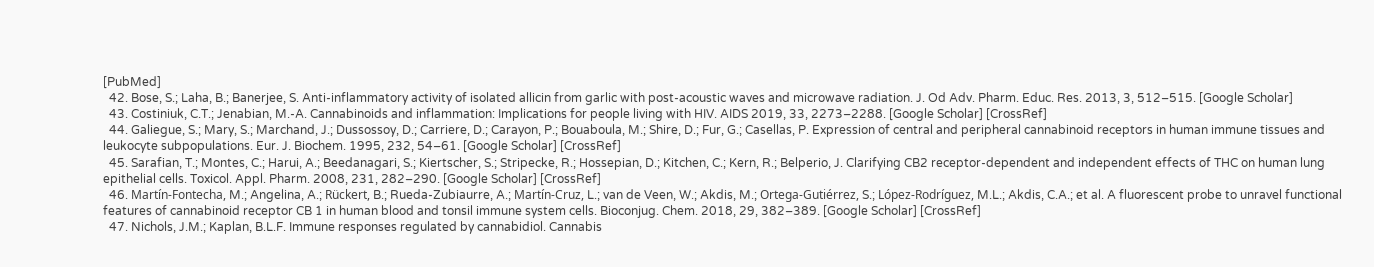[PubMed]
  42. Bose, S.; Laha, B.; Banerjee, S. Anti-inflammatory activity of isolated allicin from garlic with post-acoustic waves and microwave radiation. J. Od Adv. Pharm. Educ. Res. 2013, 3, 512–515. [Google Scholar]
  43. Costiniuk, C.T.; Jenabian, M.-A. Cannabinoids and inflammation: Implications for people living with HIV. AIDS 2019, 33, 2273–2288. [Google Scholar] [CrossRef]
  44. Galiegue, S.; Mary, S.; Marchand, J.; Dussossoy, D.; Carriere, D.; Carayon, P.; Bouaboula, M.; Shire, D.; Fur, G.; Casellas, P. Expression of central and peripheral cannabinoid receptors in human immune tissues and leukocyte subpopulations. Eur. J. Biochem. 1995, 232, 54–61. [Google Scholar] [CrossRef]
  45. Sarafian, T.; Montes, C.; Harui, A.; Beedanagari, S.; Kiertscher, S.; Stripecke, R.; Hossepian, D.; Kitchen, C.; Kern, R.; Belperio, J. Clarifying CB2 receptor-dependent and independent effects of THC on human lung epithelial cells. Toxicol. Appl. Pharm. 2008, 231, 282–290. [Google Scholar] [CrossRef]
  46. Martín-Fontecha, M.; Angelina, A.; Rückert, B.; Rueda-Zubiaurre, A.; Martín-Cruz, L.; van de Veen, W.; Akdis, M.; Ortega-Gutiérrez, S.; López-Rodríguez, M.L.; Akdis, C.A.; et al. A fluorescent probe to unravel functional features of cannabinoid receptor CB 1 in human blood and tonsil immune system cells. Bioconjug. Chem. 2018, 29, 382–389. [Google Scholar] [CrossRef]
  47. Nichols, J.M.; Kaplan, B.L.F. Immune responses regulated by cannabidiol. Cannabis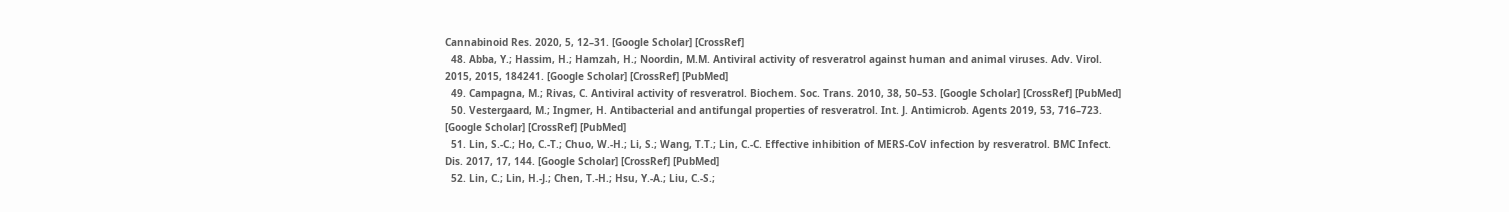Cannabinoid Res. 2020, 5, 12–31. [Google Scholar] [CrossRef]
  48. Abba, Y.; Hassim, H.; Hamzah, H.; Noordin, M.M. Antiviral activity of resveratrol against human and animal viruses. Adv. Virol. 2015, 2015, 184241. [Google Scholar] [CrossRef] [PubMed]
  49. Campagna, M.; Rivas, C. Antiviral activity of resveratrol. Biochem. Soc. Trans. 2010, 38, 50–53. [Google Scholar] [CrossRef] [PubMed]
  50. Vestergaard, M.; Ingmer, H. Antibacterial and antifungal properties of resveratrol. Int. J. Antimicrob. Agents 2019, 53, 716–723. [Google Scholar] [CrossRef] [PubMed]
  51. Lin, S.-C.; Ho, C.-T.; Chuo, W.-H.; Li, S.; Wang, T.T.; Lin, C.-C. Effective inhibition of MERS-CoV infection by resveratrol. BMC Infect. Dis. 2017, 17, 144. [Google Scholar] [CrossRef] [PubMed]
  52. Lin, C.; Lin, H.-J.; Chen, T.-H.; Hsu, Y.-A.; Liu, C.-S.;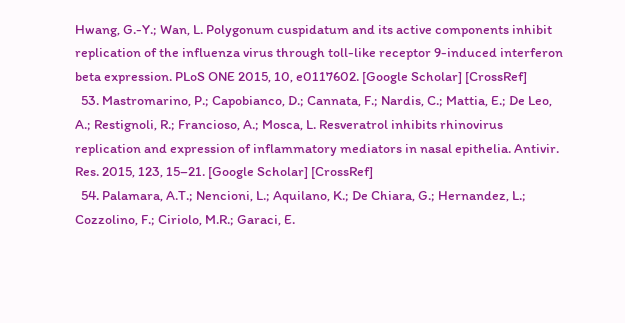Hwang, G.-Y.; Wan, L. Polygonum cuspidatum and its active components inhibit replication of the influenza virus through toll-like receptor 9-induced interferon beta expression. PLoS ONE 2015, 10, e0117602. [Google Scholar] [CrossRef]
  53. Mastromarino, P.; Capobianco, D.; Cannata, F.; Nardis, C.; Mattia, E.; De Leo, A.; Restignoli, R.; Francioso, A.; Mosca, L. Resveratrol inhibits rhinovirus replication and expression of inflammatory mediators in nasal epithelia. Antivir. Res. 2015, 123, 15–21. [Google Scholar] [CrossRef]
  54. Palamara, A.T.; Nencioni, L.; Aquilano, K.; De Chiara, G.; Hernandez, L.; Cozzolino, F.; Ciriolo, M.R.; Garaci, E.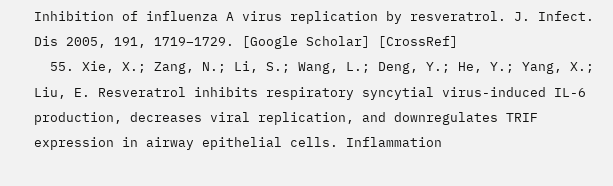Inhibition of influenza A virus replication by resveratrol. J. Infect. Dis 2005, 191, 1719–1729. [Google Scholar] [CrossRef]
  55. Xie, X.; Zang, N.; Li, S.; Wang, L.; Deng, Y.; He, Y.; Yang, X.; Liu, E. Resveratrol inhibits respiratory syncytial virus-induced IL-6 production, decreases viral replication, and downregulates TRIF expression in airway epithelial cells. Inflammation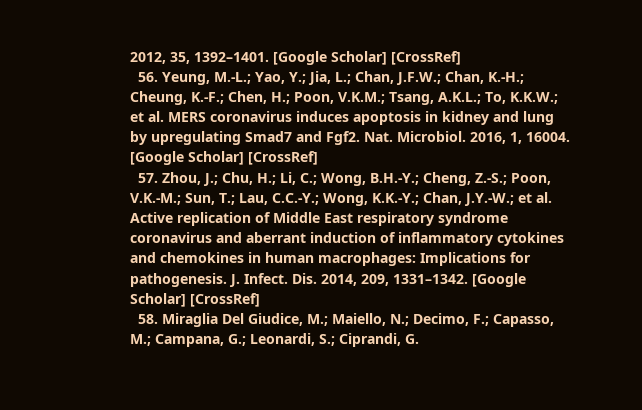2012, 35, 1392–1401. [Google Scholar] [CrossRef]
  56. Yeung, M.-L.; Yao, Y.; Jia, L.; Chan, J.F.W.; Chan, K.-H.; Cheung, K.-F.; Chen, H.; Poon, V.K.M.; Tsang, A.K.L.; To, K.K.W.; et al. MERS coronavirus induces apoptosis in kidney and lung by upregulating Smad7 and Fgf2. Nat. Microbiol. 2016, 1, 16004. [Google Scholar] [CrossRef]
  57. Zhou, J.; Chu, H.; Li, C.; Wong, B.H.-Y.; Cheng, Z.-S.; Poon, V.K.-M.; Sun, T.; Lau, C.C.-Y.; Wong, K.K.-Y.; Chan, J.Y.-W.; et al. Active replication of Middle East respiratory syndrome coronavirus and aberrant induction of inflammatory cytokines and chemokines in human macrophages: Implications for pathogenesis. J. Infect. Dis. 2014, 209, 1331–1342. [Google Scholar] [CrossRef]
  58. Miraglia Del Giudice, M.; Maiello, N.; Decimo, F.; Capasso, M.; Campana, G.; Leonardi, S.; Ciprandi, G.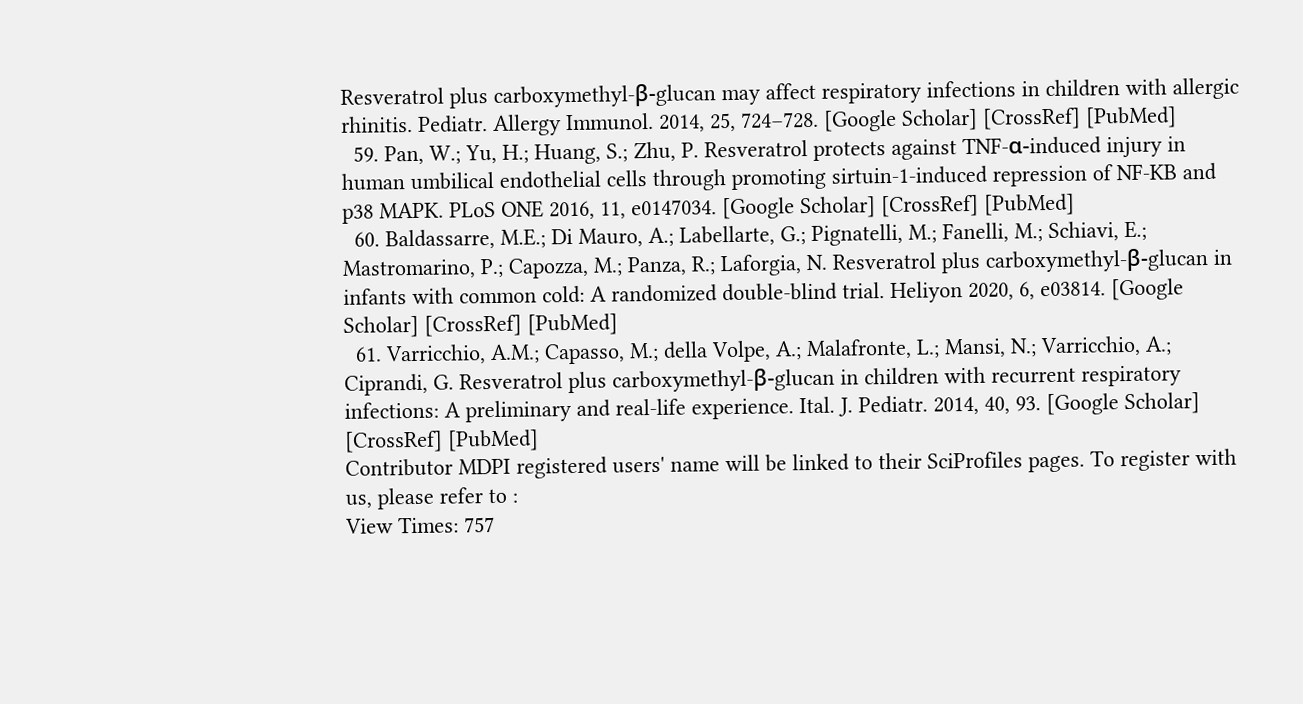Resveratrol plus carboxymethyl-β-glucan may affect respiratory infections in children with allergic rhinitis. Pediatr. Allergy Immunol. 2014, 25, 724–728. [Google Scholar] [CrossRef] [PubMed]
  59. Pan, W.; Yu, H.; Huang, S.; Zhu, P. Resveratrol protects against TNF-α-induced injury in human umbilical endothelial cells through promoting sirtuin-1-induced repression of NF-KB and p38 MAPK. PLoS ONE 2016, 11, e0147034. [Google Scholar] [CrossRef] [PubMed]
  60. Baldassarre, M.E.; Di Mauro, A.; Labellarte, G.; Pignatelli, M.; Fanelli, M.; Schiavi, E.; Mastromarino, P.; Capozza, M.; Panza, R.; Laforgia, N. Resveratrol plus carboxymethyl-β-glucan in infants with common cold: A randomized double-blind trial. Heliyon 2020, 6, e03814. [Google Scholar] [CrossRef] [PubMed]
  61. Varricchio, A.M.; Capasso, M.; della Volpe, A.; Malafronte, L.; Mansi, N.; Varricchio, A.; Ciprandi, G. Resveratrol plus carboxymethyl-β-glucan in children with recurrent respiratory infections: A preliminary and real-life experience. Ital. J. Pediatr. 2014, 40, 93. [Google Scholar] [CrossRef] [PubMed]
Contributor MDPI registered users' name will be linked to their SciProfiles pages. To register with us, please refer to :
View Times: 757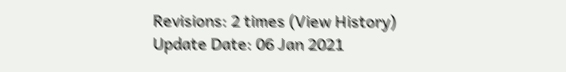Revisions: 2 times (View History)
Update Date: 06 Jan 2021